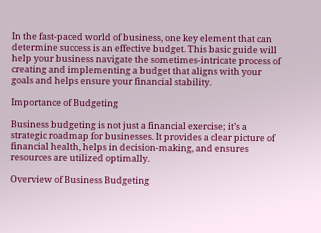In the fast-paced world of business, one key element that can determine success is an effective budget. This basic guide will  help your business navigate the sometimes-intricate process of creating and implementing a budget that aligns with your goals and helps ensure your financial stability.

Importance of Budgeting

Business budgeting is not just a financial exercise; it’s a strategic roadmap for businesses. It provides a clear picture of financial health, helps in decision-making, and ensures resources are utilized optimally.

Overview of Business Budgeting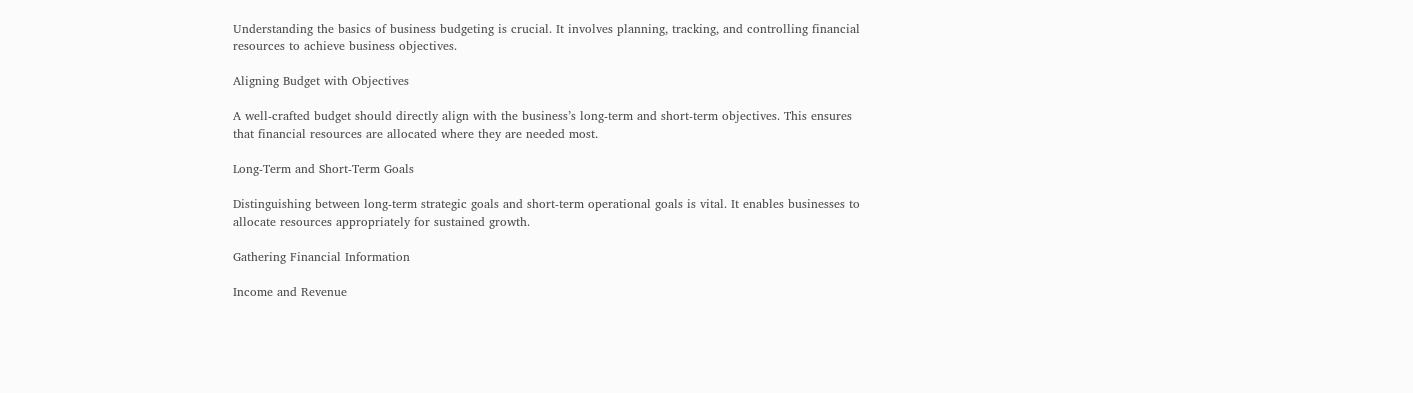Understanding the basics of business budgeting is crucial. It involves planning, tracking, and controlling financial resources to achieve business objectives.

Aligning Budget with Objectives

A well-crafted budget should directly align with the business’s long-term and short-term objectives. This ensures that financial resources are allocated where they are needed most.

Long-Term and Short-Term Goals

Distinguishing between long-term strategic goals and short-term operational goals is vital. It enables businesses to allocate resources appropriately for sustained growth.

Gathering Financial Information

Income and Revenue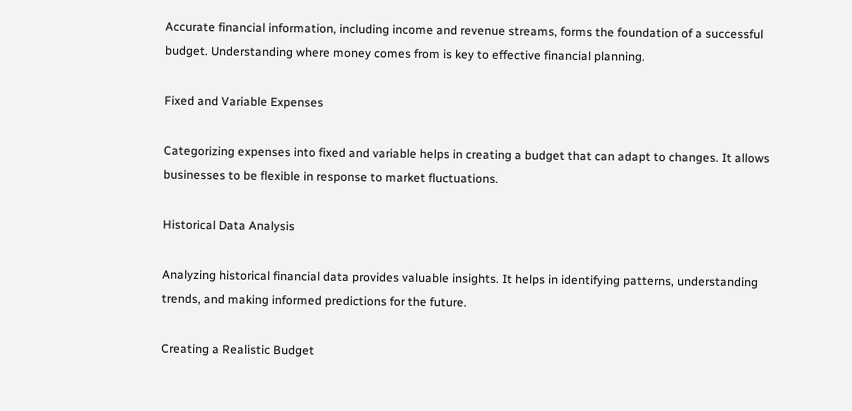Accurate financial information, including income and revenue streams, forms the foundation of a successful budget. Understanding where money comes from is key to effective financial planning.

Fixed and Variable Expenses

Categorizing expenses into fixed and variable helps in creating a budget that can adapt to changes. It allows businesses to be flexible in response to market fluctuations.

Historical Data Analysis

Analyzing historical financial data provides valuable insights. It helps in identifying patterns, understanding trends, and making informed predictions for the future.

Creating a Realistic Budget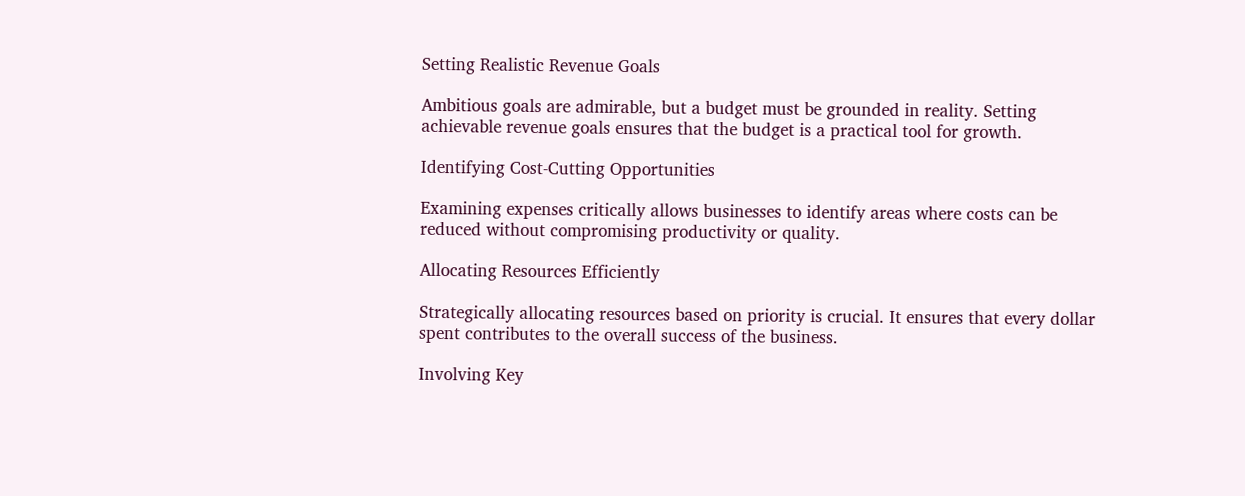Setting Realistic Revenue Goals

Ambitious goals are admirable, but a budget must be grounded in reality. Setting achievable revenue goals ensures that the budget is a practical tool for growth.

Identifying Cost-Cutting Opportunities

Examining expenses critically allows businesses to identify areas where costs can be reduced without compromising productivity or quality.

Allocating Resources Efficiently

Strategically allocating resources based on priority is crucial. It ensures that every dollar spent contributes to the overall success of the business.

Involving Key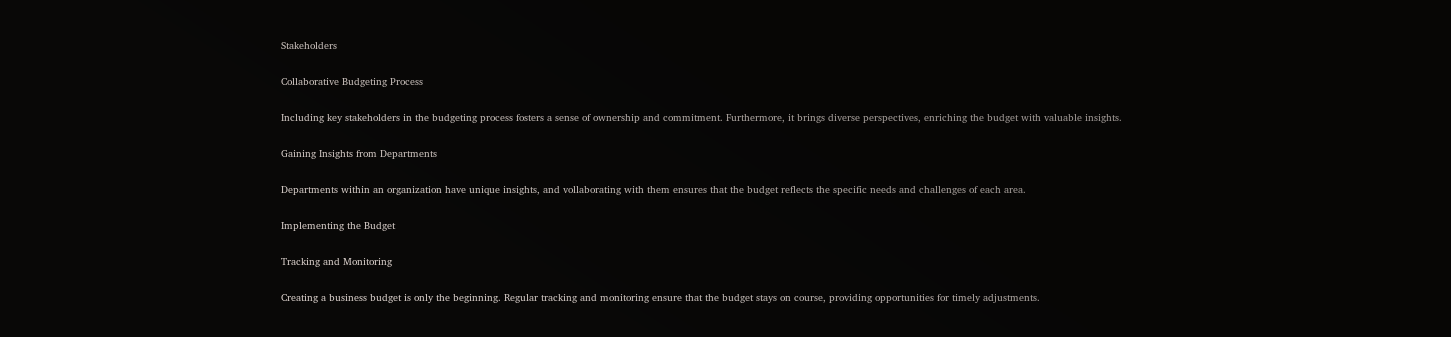Stakeholders

Collaborative Budgeting Process

Including key stakeholders in the budgeting process fosters a sense of ownership and commitment. Furthermore, it brings diverse perspectives, enriching the budget with valuable insights.

Gaining Insights from Departments

Departments within an organization have unique insights, and vollaborating with them ensures that the budget reflects the specific needs and challenges of each area.

Implementing the Budget

Tracking and Monitoring

Creating a business budget is only the beginning. Regular tracking and monitoring ensure that the budget stays on course, providing opportunities for timely adjustments.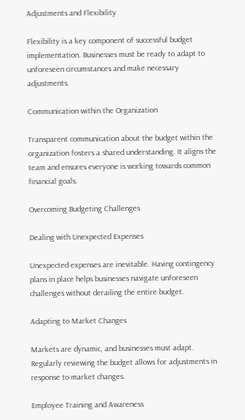Adjustments and Flexibility

Flexibility is a key component of successful budget implementation. Businesses must be ready to adapt to unforeseen circumstances and make necessary adjustments.

Communication within the Organization

Transparent communication about the budget within the organization fosters a shared understanding. It aligns the team and ensures everyone is working towards common financial goals.

Overcoming Budgeting Challenges

Dealing with Unexpected Expenses

Unexpected expenses are inevitable. Having contingency plans in place helps businesses navigate unforeseen challenges without derailing the entire budget.

Adapting to Market Changes

Markets are dynamic, and businesses must adapt. Regularly reviewing the budget allows for adjustments in response to market changes.

Employee Training and Awareness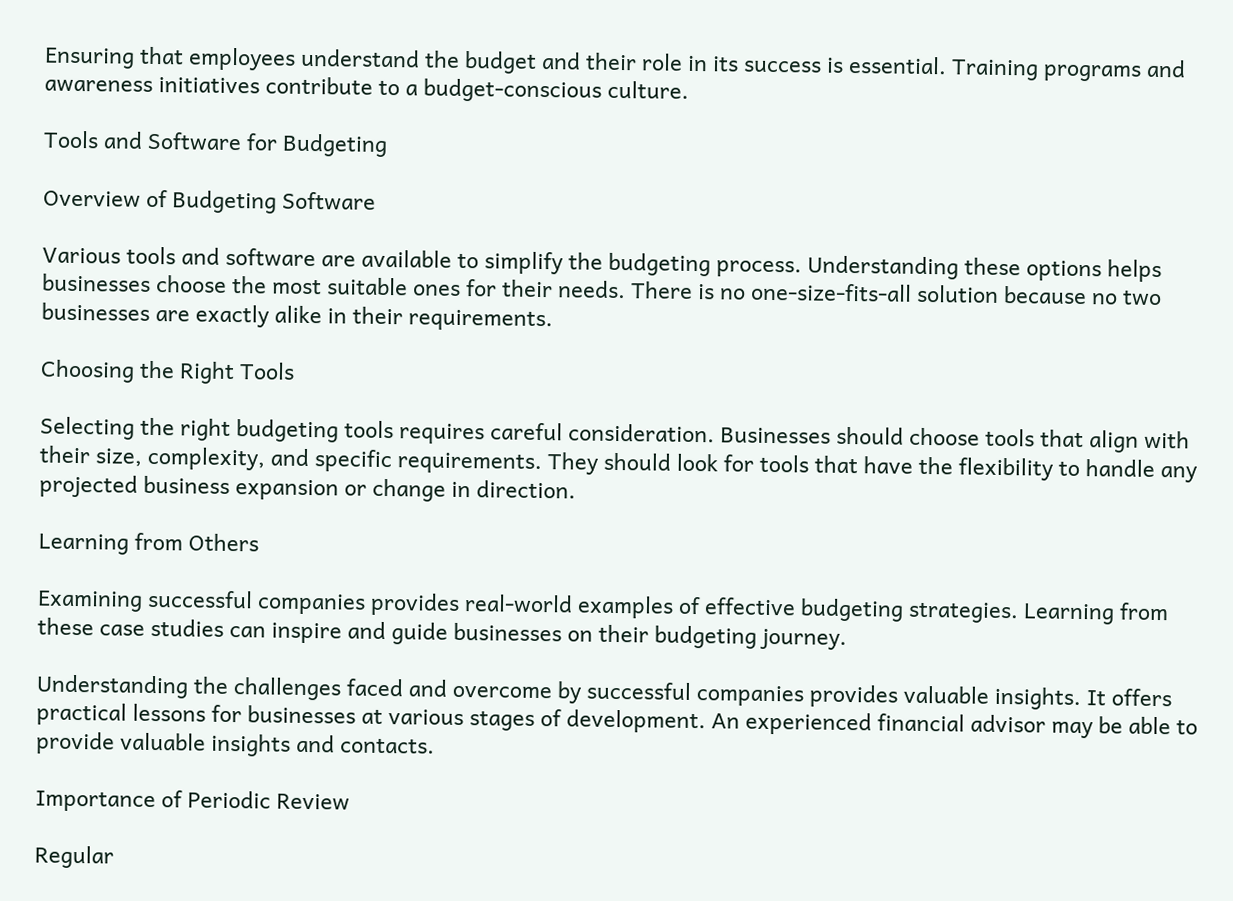Ensuring that employees understand the budget and their role in its success is essential. Training programs and awareness initiatives contribute to a budget-conscious culture.

Tools and Software for Budgeting

Overview of Budgeting Software

Various tools and software are available to simplify the budgeting process. Understanding these options helps businesses choose the most suitable ones for their needs. There is no one-size-fits-all solution because no two businesses are exactly alike in their requirements.

Choosing the Right Tools

Selecting the right budgeting tools requires careful consideration. Businesses should choose tools that align with their size, complexity, and specific requirements. They should look for tools that have the flexibility to handle any projected business expansion or change in direction.

Learning from Others

Examining successful companies provides real-world examples of effective budgeting strategies. Learning from these case studies can inspire and guide businesses on their budgeting journey.

Understanding the challenges faced and overcome by successful companies provides valuable insights. It offers practical lessons for businesses at various stages of development. An experienced financial advisor may be able to provide valuable insights and contacts.

Importance of Periodic Review

Regular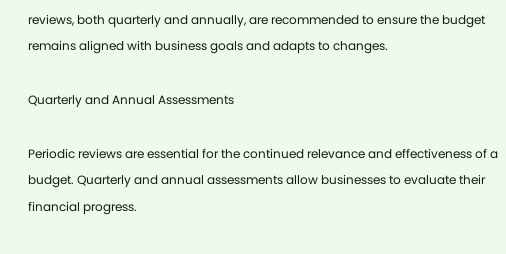reviews, both quarterly and annually, are recommended to ensure the budget remains aligned with business goals and adapts to changes.

Quarterly and Annual Assessments

Periodic reviews are essential for the continued relevance and effectiveness of a budget. Quarterly and annual assessments allow businesses to evaluate their financial progress.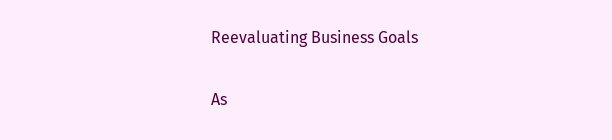Reevaluating Business Goals

As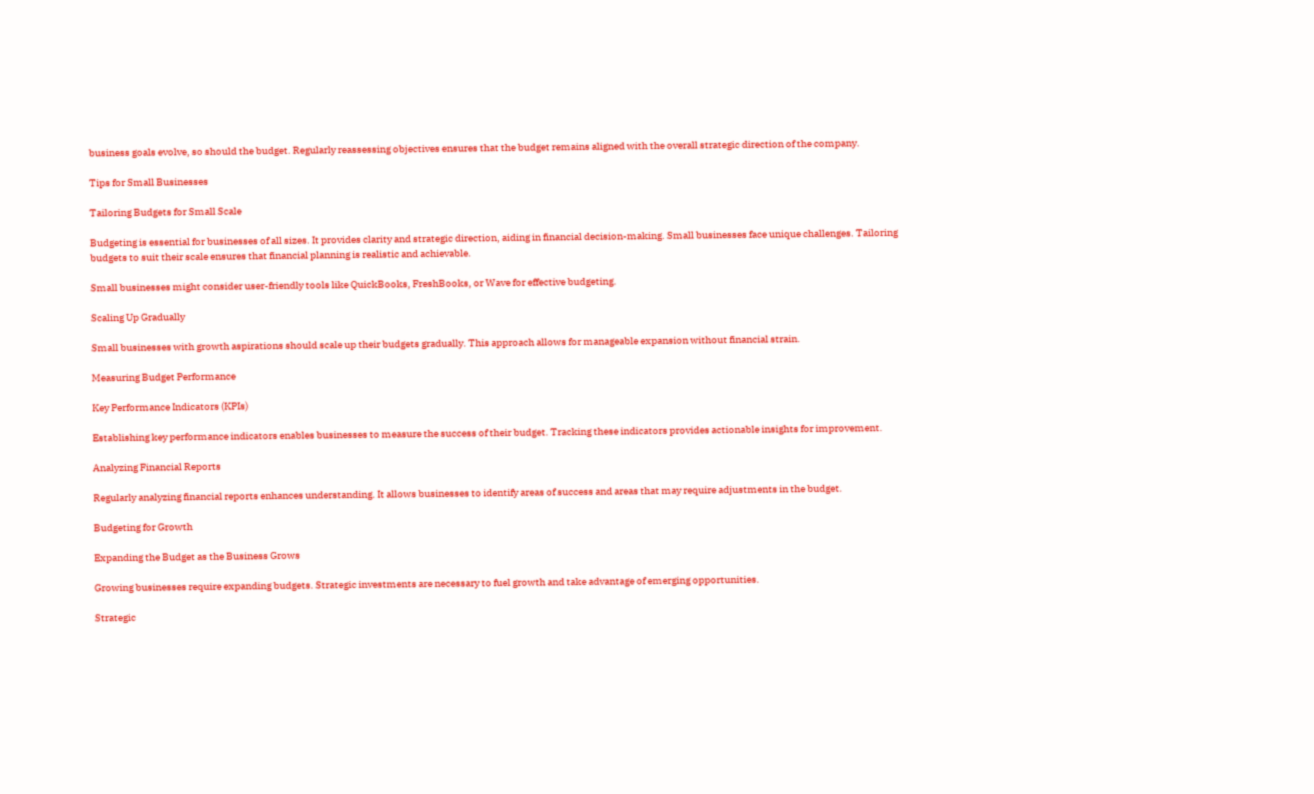business goals evolve, so should the budget. Regularly reassessing objectives ensures that the budget remains aligned with the overall strategic direction of the company.

Tips for Small Businesses

Tailoring Budgets for Small Scale

Budgeting is essential for businesses of all sizes. It provides clarity and strategic direction, aiding in financial decision-making. Small businesses face unique challenges. Tailoring budgets to suit their scale ensures that financial planning is realistic and achievable.

Small businesses might consider user-friendly tools like QuickBooks, FreshBooks, or Wave for effective budgeting.

Scaling Up Gradually

Small businesses with growth aspirations should scale up their budgets gradually. This approach allows for manageable expansion without financial strain.

Measuring Budget Performance

Key Performance Indicators (KPIs)

Establishing key performance indicators enables businesses to measure the success of their budget. Tracking these indicators provides actionable insights for improvement.

Analyzing Financial Reports

Regularly analyzing financial reports enhances understanding. It allows businesses to identify areas of success and areas that may require adjustments in the budget.

Budgeting for Growth

Expanding the Budget as the Business Grows

Growing businesses require expanding budgets. Strategic investments are necessary to fuel growth and take advantage of emerging opportunities.

Strategic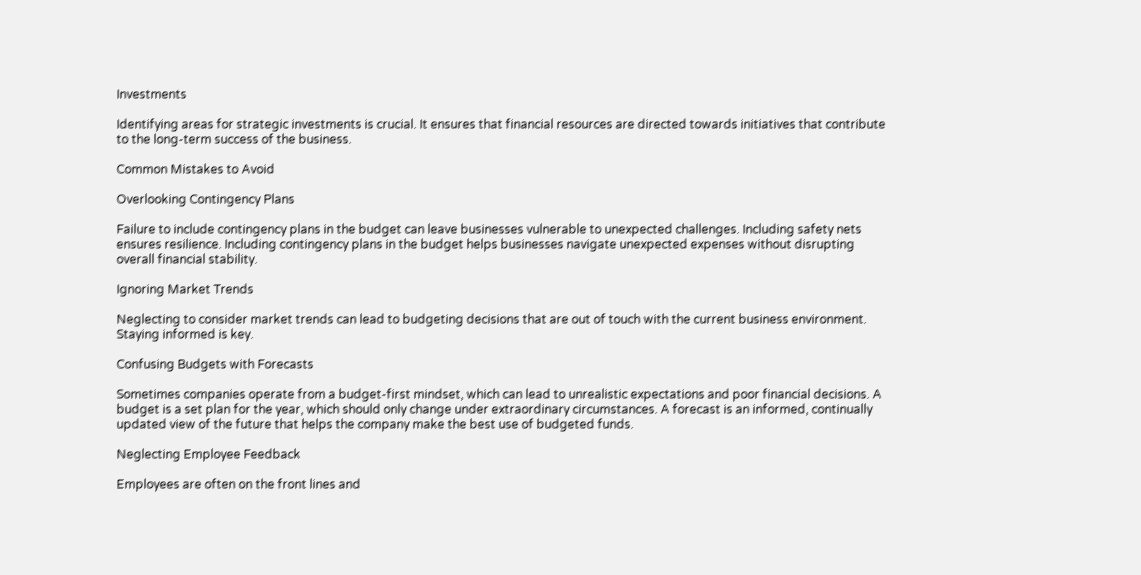Investments

Identifying areas for strategic investments is crucial. It ensures that financial resources are directed towards initiatives that contribute to the long-term success of the business.

Common Mistakes to Avoid

Overlooking Contingency Plans

Failure to include contingency plans in the budget can leave businesses vulnerable to unexpected challenges. Including safety nets ensures resilience. Including contingency plans in the budget helps businesses navigate unexpected expenses without disrupting overall financial stability.

Ignoring Market Trends

Neglecting to consider market trends can lead to budgeting decisions that are out of touch with the current business environment. Staying informed is key.

Confusing Budgets with Forecasts

Sometimes companies operate from a budget-first mindset, which can lead to unrealistic expectations and poor financial decisions. A budget is a set plan for the year, which should only change under extraordinary circumstances. A forecast is an informed, continually updated view of the future that helps the company make the best use of budgeted funds.

Neglecting Employee Feedback

Employees are often on the front lines and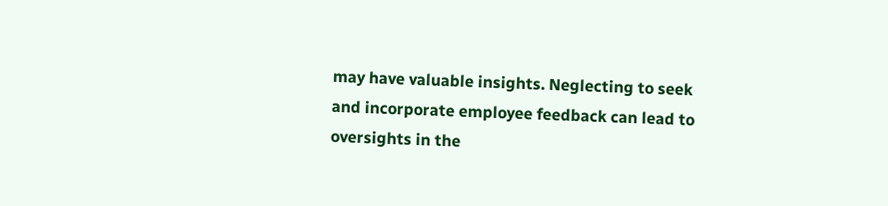may have valuable insights. Neglecting to seek and incorporate employee feedback can lead to oversights in the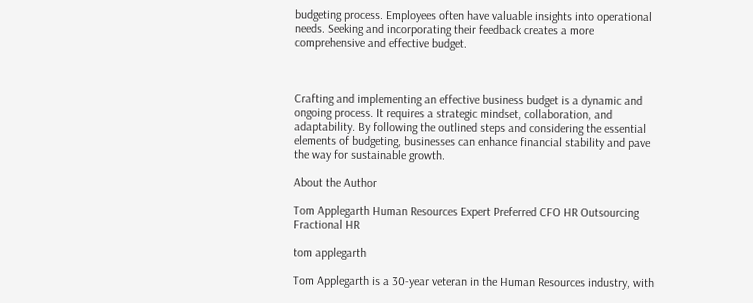budgeting process. Employees often have valuable insights into operational needs. Seeking and incorporating their feedback creates a more comprehensive and effective budget.



Crafting and implementing an effective business budget is a dynamic and ongoing process. It requires a strategic mindset, collaboration, and adaptability. By following the outlined steps and considering the essential elements of budgeting, businesses can enhance financial stability and pave the way for sustainable growth.

About the Author

Tom Applegarth Human Resources Expert Preferred CFO HR Outsourcing Fractional HR

tom applegarth

Tom Applegarth is a 30-year veteran in the Human Resources industry, with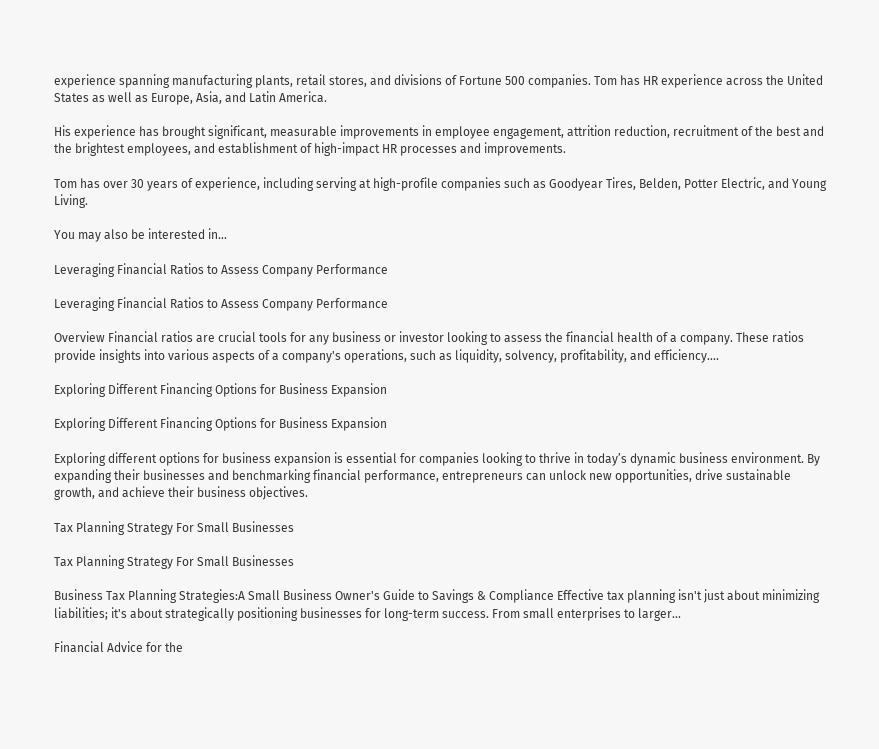experience spanning manufacturing plants, retail stores, and divisions of Fortune 500 companies. Tom has HR experience across the United States as well as Europe, Asia, and Latin America.

His experience has brought significant, measurable improvements in employee engagement, attrition reduction, recruitment of the best and the brightest employees, and establishment of high-impact HR processes and improvements.

Tom has over 30 years of experience, including serving at high-profile companies such as Goodyear Tires, Belden, Potter Electric, and Young Living.

You may also be interested in...

Leveraging Financial Ratios to Assess Company Performance

Leveraging Financial Ratios to Assess Company Performance

Overview Financial ratios are crucial tools for any business or investor looking to assess the financial health of a company. These ratios provide insights into various aspects of a company's operations, such as liquidity, solvency, profitability, and efficiency....

Exploring Different Financing Options for Business Expansion

Exploring Different Financing Options for Business Expansion

Exploring different options for business expansion is essential for companies looking to thrive in today’s dynamic business environment. By expanding their businesses and benchmarking financial performance, entrepreneurs can unlock new opportunities, drive sustainable growth, and achieve their business objectives.

Tax Planning Strategy For Small Businesses

Tax Planning Strategy For Small Businesses

Business Tax Planning Strategies:A Small Business Owner's Guide to Savings & Compliance Effective tax planning isn't just about minimizing liabilities; it's about strategically positioning businesses for long-term success. From small enterprises to larger...

Financial Advice for the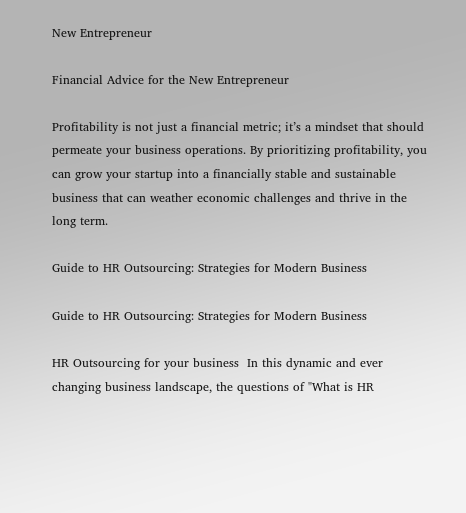New Entrepreneur

Financial Advice for the New Entrepreneur

Profitability is not just a financial metric; it’s a mindset that should permeate your business operations. By prioritizing profitability, you can grow your startup into a financially stable and sustainable business that can weather economic challenges and thrive in the long term.

Guide to HR Outsourcing: Strategies for Modern Business

Guide to HR Outsourcing: Strategies for Modern Business

HR Outsourcing for your business  In this dynamic and ever changing business landscape, the questions of "What is HR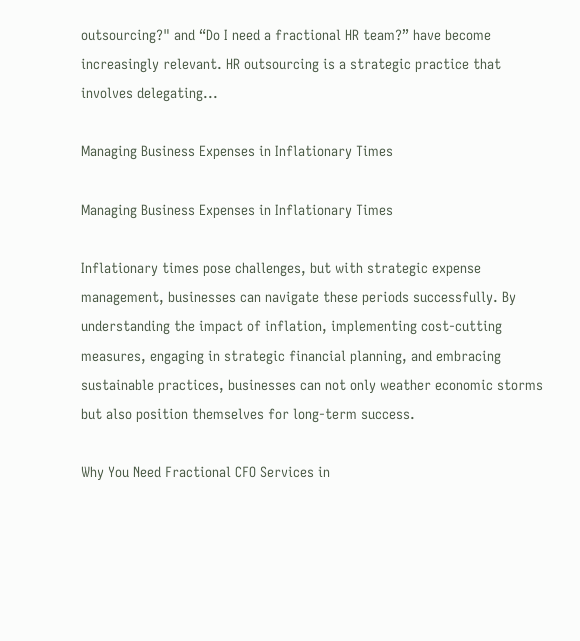outsourcing?" and “Do I need a fractional HR team?” have become increasingly relevant. HR outsourcing is a strategic practice that involves delegating...

Managing Business Expenses in Inflationary Times

Managing Business Expenses in Inflationary Times

Inflationary times pose challenges, but with strategic expense management, businesses can navigate these periods successfully. By understanding the impact of inflation, implementing cost-cutting measures, engaging in strategic financial planning, and embracing sustainable practices, businesses can not only weather economic storms but also position themselves for long-term success.

Why You Need Fractional CFO Services in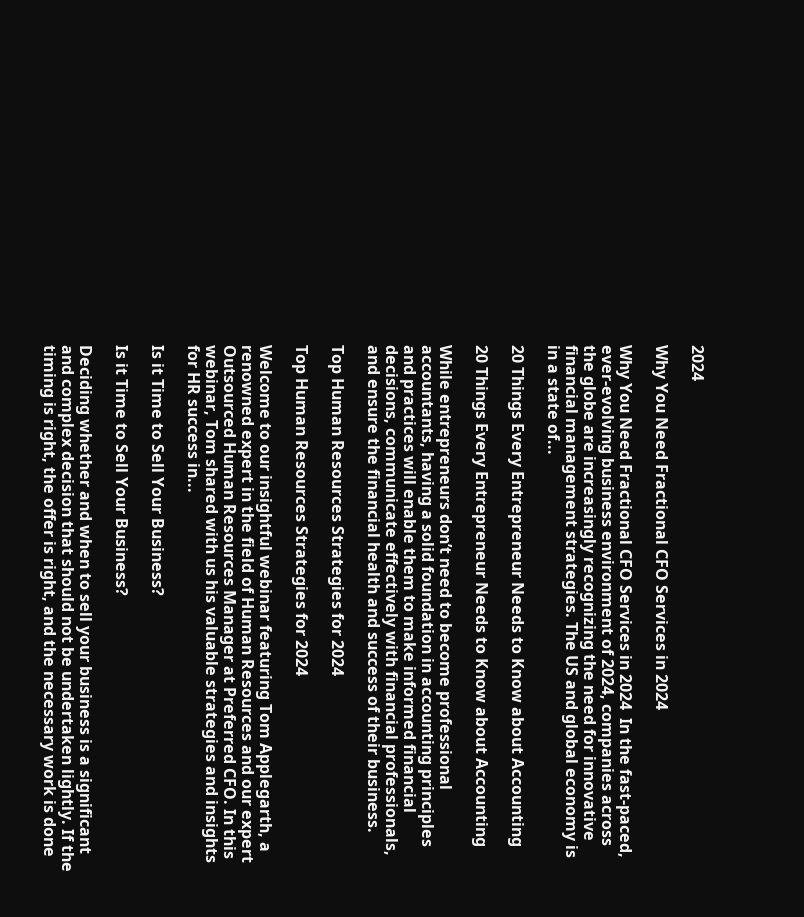2024

Why You Need Fractional CFO Services in 2024

Why You Need Fractional CFO Services in 2024  In the fast-paced, ever-evolving business environment of 2024, companies across the globe are increasingly recognizing the need for innovative financial management strategies. The US and global economy is in a state of...

20 Things Every Entrepreneur Needs to Know about Accounting

20 Things Every Entrepreneur Needs to Know about Accounting

While entrepreneurs don’t need to become professional accountants, having a solid foundation in accounting principles and practices will enable them to make informed financial decisions, communicate effectively with financial professionals, and ensure the financial health and success of their business.

Top Human Resources Strategies for 2024

Top Human Resources Strategies for 2024

Welcome to our insightful webinar featuring Tom Applegarth, a renowned expert in the field of Human Resources and our expert Outsourced Human Resources Manager at Preferred CFO. In this webinar, Tom shared with us his valuable strategies and insights for HR success in...

Is it Time to Sell Your Business?

Is it Time to Sell Your Business?

Deciding whether and when to sell your business is a significant and complex decision that should not be undertaken lightly. If the timing is right, the offer is right, and the necessary work is done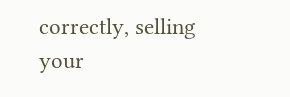correctly, selling your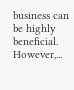business can be highly beneficial. However,...